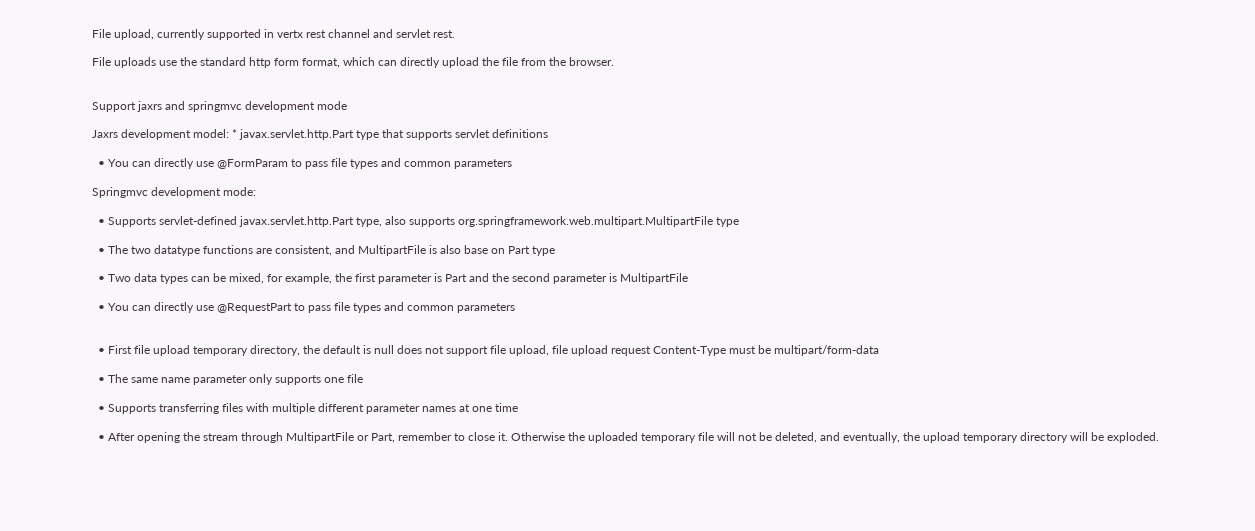File upload, currently supported in vertx rest channel and servlet rest.

File uploads use the standard http form format, which can directly upload the file from the browser.


Support jaxrs and springmvc development mode

Jaxrs development model: * javax.servlet.http.Part type that supports servlet definitions

  • You can directly use @FormParam to pass file types and common parameters

Springmvc development mode:

  • Supports servlet-defined javax.servlet.http.Part type, also supports org.springframework.web.multipart.MultipartFile type

  • The two datatype functions are consistent, and MultipartFile is also base on Part type

  • Two data types can be mixed, for example, the first parameter is Part and the second parameter is MultipartFile

  • You can directly use @RequestPart to pass file types and common parameters


  • First file upload temporary directory, the default is null does not support file upload, file upload request Content-Type must be multipart/form-data

  • The same name parameter only supports one file

  • Supports transferring files with multiple different parameter names at one time

  • After opening the stream through MultipartFile or Part, remember to close it. Otherwise the uploaded temporary file will not be deleted, and eventually, the upload temporary directory will be exploded.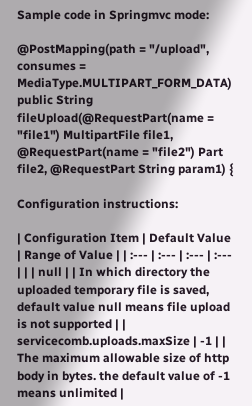Sample code in Springmvc mode:

@PostMapping(path = "/upload", consumes = MediaType.MULTIPART_FORM_DATA)
public String fileUpload(@RequestPart(name = "file1") MultipartFile file1, @RequestPart(name = "file2") Part file2, @RequestPart String param1) {

Configuration instructions:

| Configuration Item | Default Value | Range of Value | | :--- | :--- | :--- | :--- | | | null | | In which directory the uploaded temporary file is saved, default value null means file upload is not supported | | servicecomb.uploads.maxSize | -1 | | The maximum allowable size of http body in bytes. the default value of -1 means unlimited |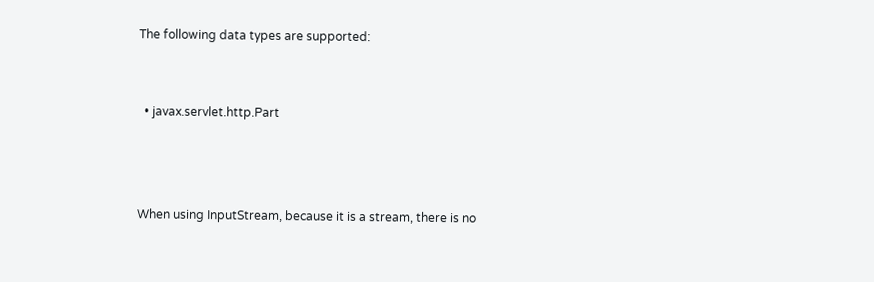The following data types are supported:


  • javax.servlet.http.Part



When using InputStream, because it is a stream, there is no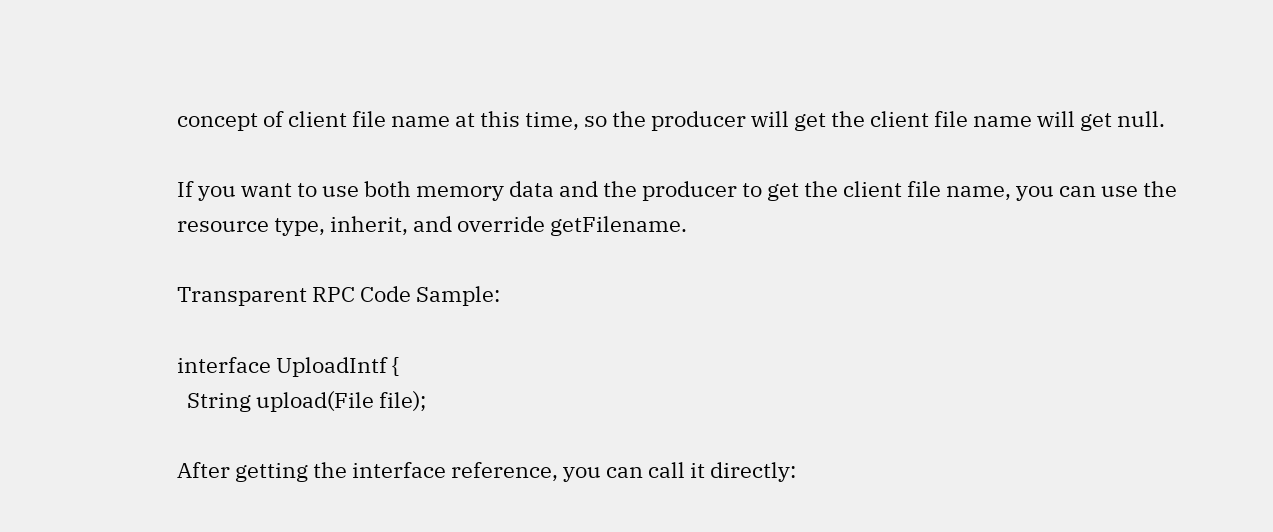concept of client file name at this time, so the producer will get the client file name will get null.

If you want to use both memory data and the producer to get the client file name, you can use the resource type, inherit, and override getFilename.

Transparent RPC Code Sample:

interface UploadIntf {
  String upload(File file);

After getting the interface reference, you can call it directly: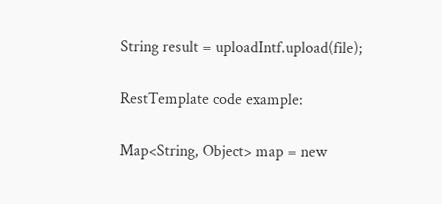String result = uploadIntf.upload(file);

RestTemplate code example:

Map<String, Object> map = new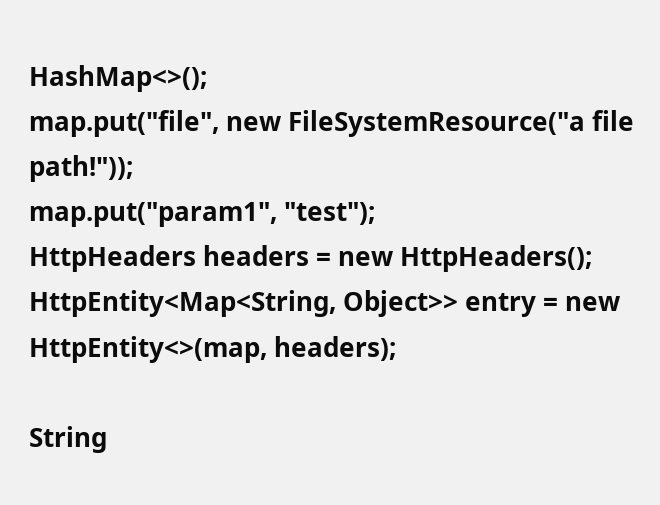HashMap<>();
map.put("file", new FileSystemResource("a file path!"));
map.put("param1", "test");
HttpHeaders headers = new HttpHeaders();
HttpEntity<Map<String, Object>> entry = new HttpEntity<>(map, headers);

String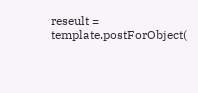reseult = template.postForObject(